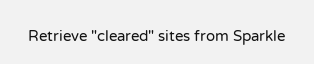Retrieve "cleared" sites from Sparkle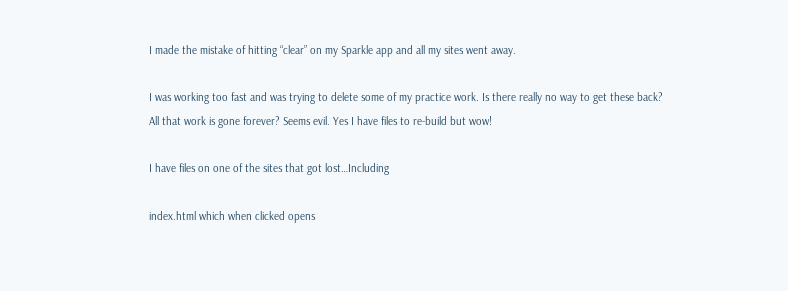I made the mistake of hitting “clear” on my Sparkle app and all my sites went away.

I was working too fast and was trying to delete some of my practice work. Is there really no way to get these back? All that work is gone forever? Seems evil. Yes I have files to re-build but wow!

I have files on one of the sites that got lost…Including

index.html which when clicked opens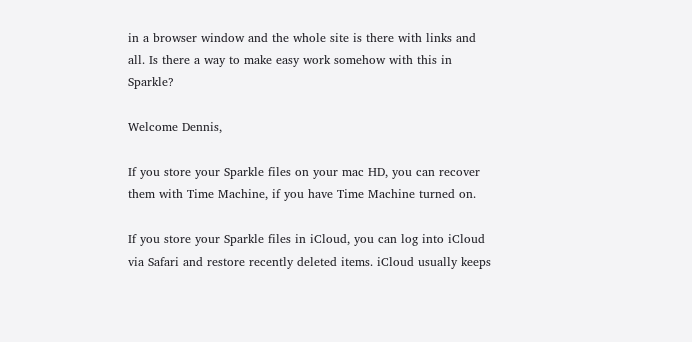in a browser window and the whole site is there with links and all. Is there a way to make easy work somehow with this in Sparkle?

Welcome Dennis,

If you store your Sparkle files on your mac HD, you can recover them with Time Machine, if you have Time Machine turned on.

If you store your Sparkle files in iCloud, you can log into iCloud via Safari and restore recently deleted items. iCloud usually keeps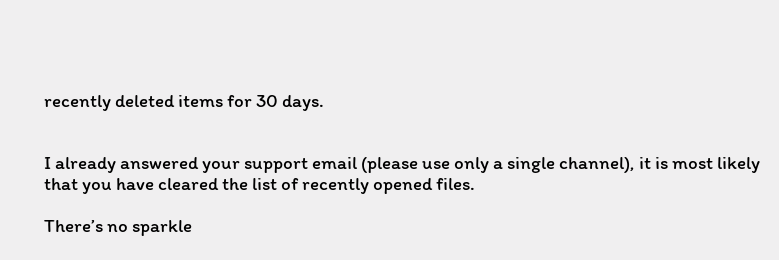recently deleted items for 30 days.


I already answered your support email (please use only a single channel), it is most likely that you have cleared the list of recently opened files.

There’s no sparkle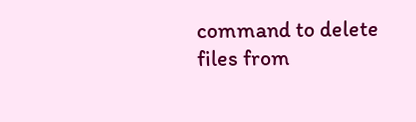command to delete files from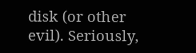disk (or other evil). Seriously,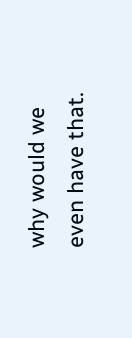why would we even have that.